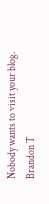Nobody wants to visit your blog.
Brandon T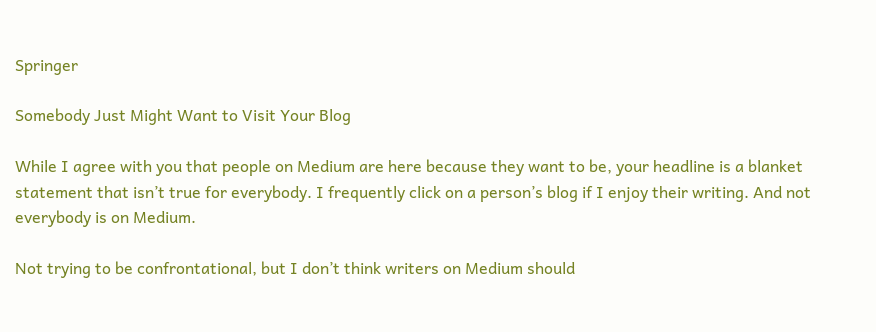Springer

Somebody Just Might Want to Visit Your Blog

While I agree with you that people on Medium are here because they want to be, your headline is a blanket statement that isn’t true for everybody. I frequently click on a person’s blog if I enjoy their writing. And not everybody is on Medium.

Not trying to be confrontational, but I don’t think writers on Medium should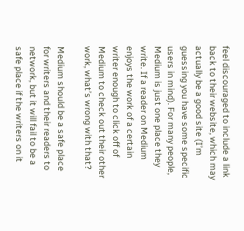feel discouraged to include a link back to their website, which may actually be a good site (I’m guessing you have some specific users in mind). For many people, Medium is just one place they write. If a reader on Medium enjoys the work of a certain writer enough to click off of Medium to check out their other work, what’s wrong with that?

Medium should be a safe place for writers and their readers to network, but it will fail to be a safe place if the writers on it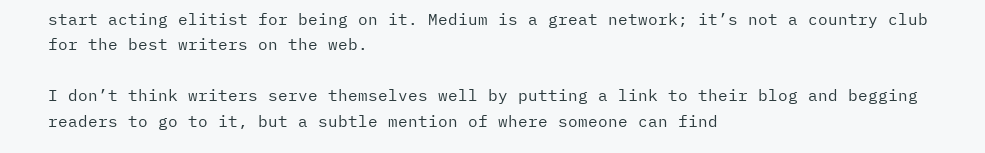start acting elitist for being on it. Medium is a great network; it’s not a country club for the best writers on the web.

I don’t think writers serve themselves well by putting a link to their blog and begging readers to go to it, but a subtle mention of where someone can find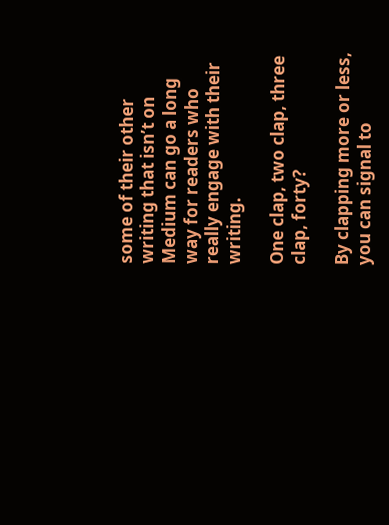some of their other writing that isn’t on Medium can go a long way for readers who really engage with their writing.

One clap, two clap, three clap, forty?

By clapping more or less, you can signal to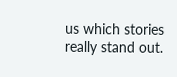us which stories really stand out.